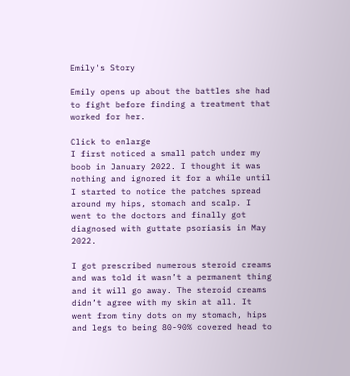Emily's Story

Emily opens up about the battles she had to fight before finding a treatment that worked for her.

Click to enlarge
I first noticed a small patch under my boob in January 2022. I thought it was nothing and ignored it for a while until I started to notice the patches spread around my hips, stomach and scalp. I went to the doctors and finally got diagnosed with guttate psoriasis in May 2022.

I got prescribed numerous steroid creams and was told it wasn’t a permanent thing and it will go away. The steroid creams didn’t agree with my skin at all. It went from tiny dots on my stomach, hips and legs to being 80-90% covered head to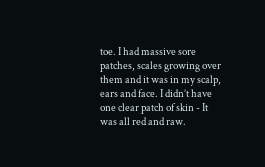toe. I had massive sore patches, scales growing over them and it was in my scalp, ears and face. I didn’t have one clear patch of skin - It was all red and raw.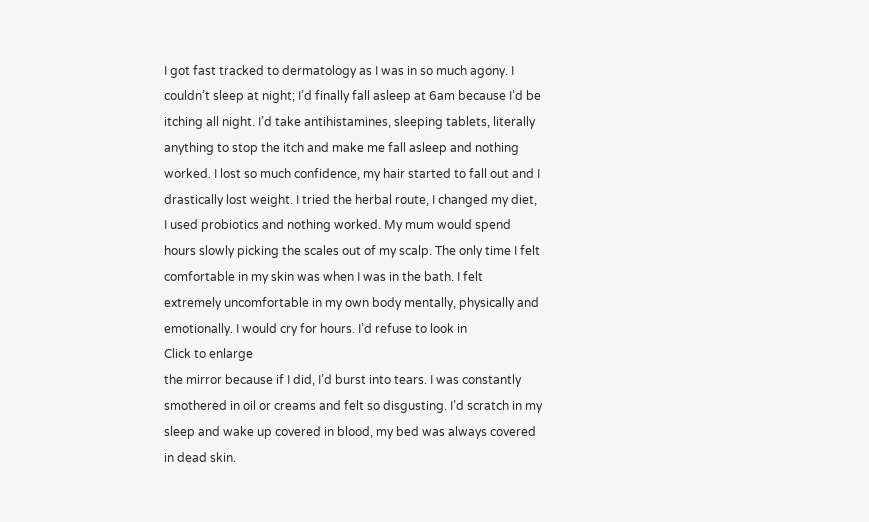I got fast tracked to dermatology as I was in so much agony. I couldn’t sleep at night; I’d finally fall asleep at 6am because I’d be itching all night. I’d take antihistamines, sleeping tablets, literally anything to stop the itch and make me fall asleep and nothing worked. I lost so much confidence, my hair started to fall out and I drastically lost weight. I tried the herbal route, I changed my diet, I used probiotics and nothing worked. My mum would spend hours slowly picking the scales out of my scalp. The only time I felt comfortable in my skin was when I was in the bath. I felt extremely uncomfortable in my own body mentally, physically and emotionally. I would cry for hours. I’d refuse to look in
Click to enlarge
the mirror because if I did, I’d burst into tears. I was constantly smothered in oil or creams and felt so disgusting. I’d scratch in my sleep and wake up covered in blood, my bed was always covered in dead skin.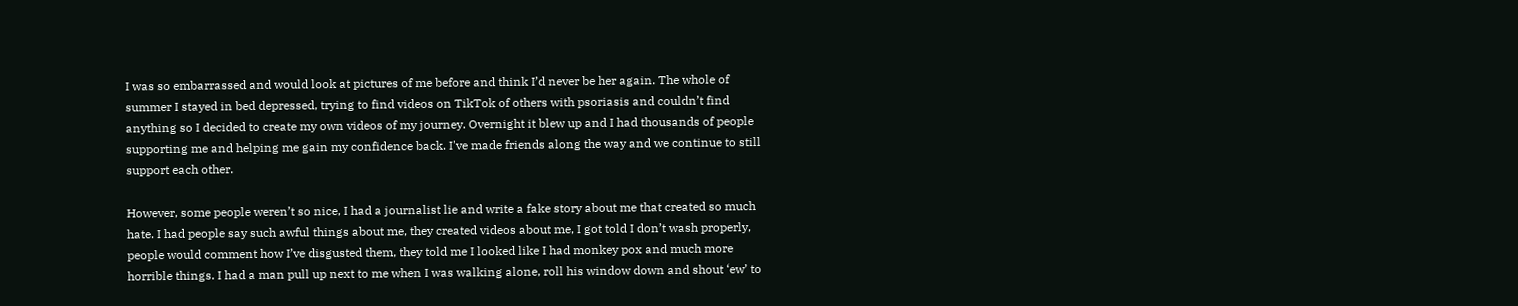I was so embarrassed and would look at pictures of me before and think I’d never be her again. The whole of summer I stayed in bed depressed, trying to find videos on TikTok of others with psoriasis and couldn’t find anything so I decided to create my own videos of my journey. Overnight it blew up and I had thousands of people supporting me and helping me gain my confidence back. I've made friends along the way and we continue to still support each other.

However, some people weren’t so nice, I had a journalist lie and write a fake story about me that created so much hate. I had people say such awful things about me, they created videos about me, I got told I don’t wash properly, people would comment how I’ve disgusted them, they told me I looked like I had monkey pox and much more horrible things. I had a man pull up next to me when I was walking alone, roll his window down and shout ‘ew’ to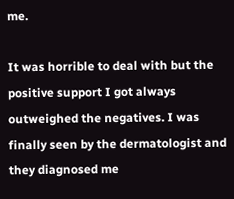me.

It was horrible to deal with but the positive support I got always outweighed the negatives. I was finally seen by the dermatologist and they diagnosed me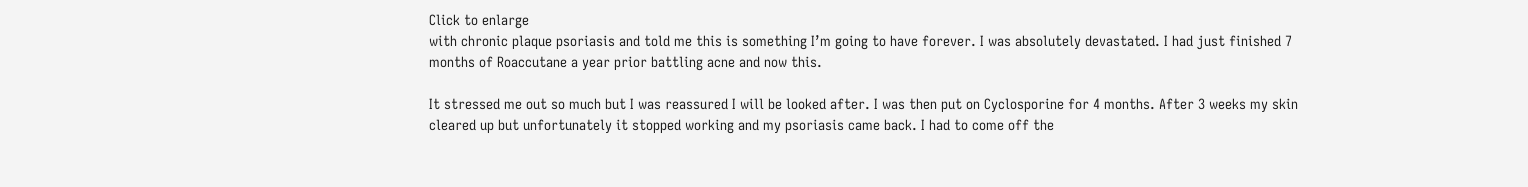Click to enlarge
with chronic plaque psoriasis and told me this is something I’m going to have forever. I was absolutely devastated. I had just finished 7 months of Roaccutane a year prior battling acne and now this.

It stressed me out so much but I was reassured I will be looked after. I was then put on Cyclosporine for 4 months. After 3 weeks my skin cleared up but unfortunately it stopped working and my psoriasis came back. I had to come off the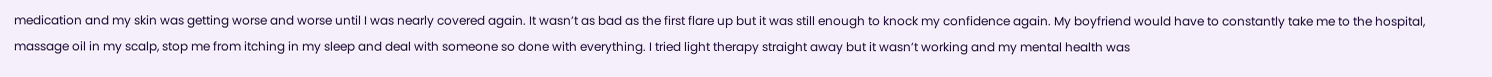medication and my skin was getting worse and worse until I was nearly covered again. It wasn’t as bad as the first flare up but it was still enough to knock my confidence again. My boyfriend would have to constantly take me to the hospital, massage oil in my scalp, stop me from itching in my sleep and deal with someone so done with everything. I tried light therapy straight away but it wasn’t working and my mental health was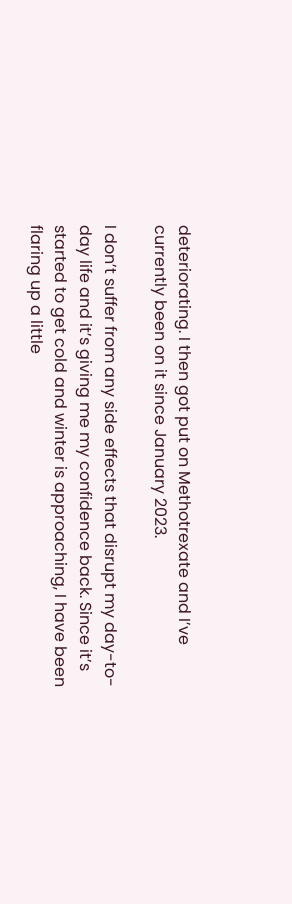deteriorating. I then got put on Methotrexate and I’ve currently been on it since January 2023.

I don’t suffer from any side effects that disrupt my day-to-day life and it’s giving me my confidence back. Since it’s started to get cold and winter is approaching, I have been flaring up a little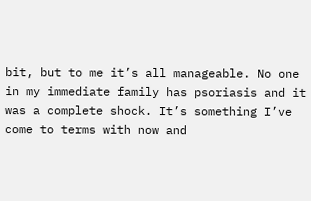bit, but to me it’s all manageable. No one in my immediate family has psoriasis and it was a complete shock. It’s something I’ve come to terms with now and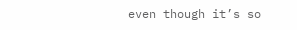even though it’s so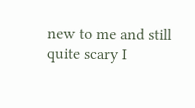new to me and still quite scary I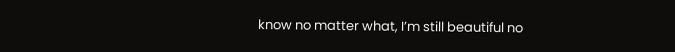know no matter what, I’m still beautiful no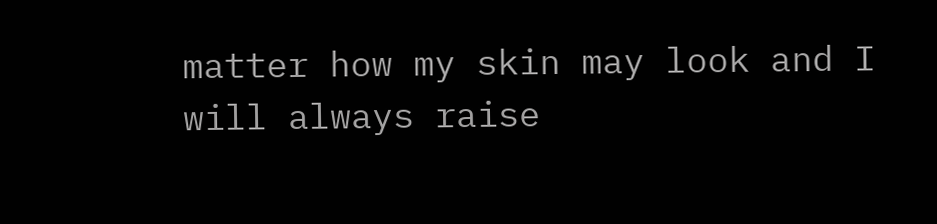matter how my skin may look and I will always raise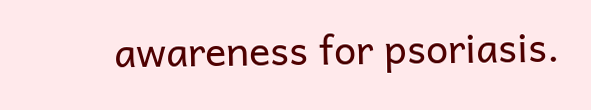awareness for psoriasis.